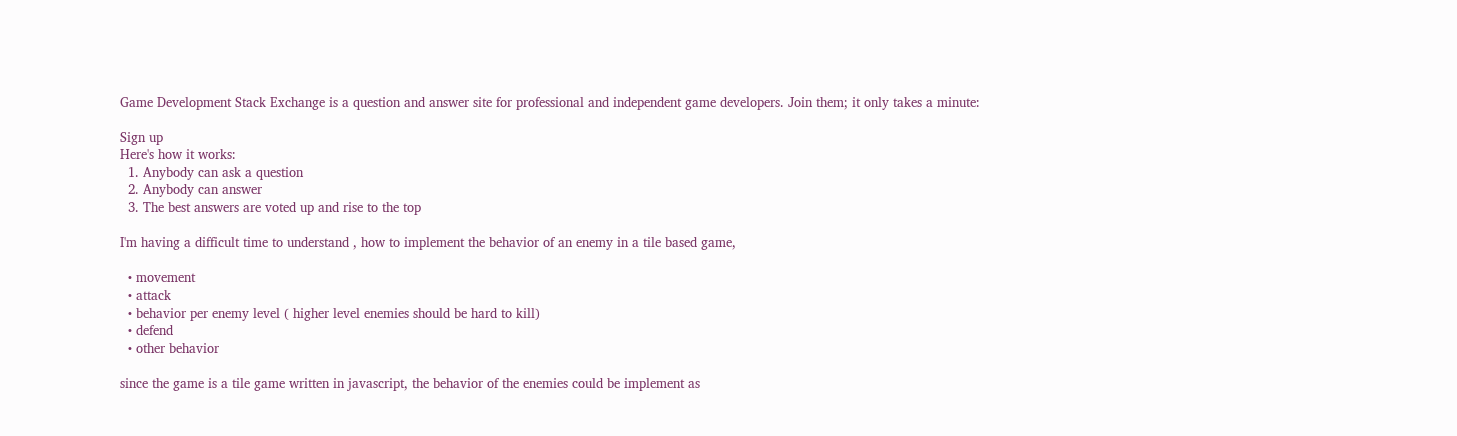Game Development Stack Exchange is a question and answer site for professional and independent game developers. Join them; it only takes a minute:

Sign up
Here's how it works:
  1. Anybody can ask a question
  2. Anybody can answer
  3. The best answers are voted up and rise to the top

I'm having a difficult time to understand , how to implement the behavior of an enemy in a tile based game,

  • movement
  • attack
  • behavior per enemy level ( higher level enemies should be hard to kill)
  • defend
  • other behavior

since the game is a tile game written in javascript, the behavior of the enemies could be implement as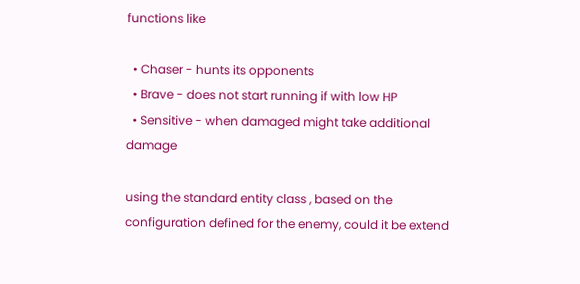functions like

  • Chaser - hunts its opponents
  • Brave - does not start running if with low HP
  • Sensitive - when damaged might take additional damage

using the standard entity class , based on the configuration defined for the enemy, could it be extend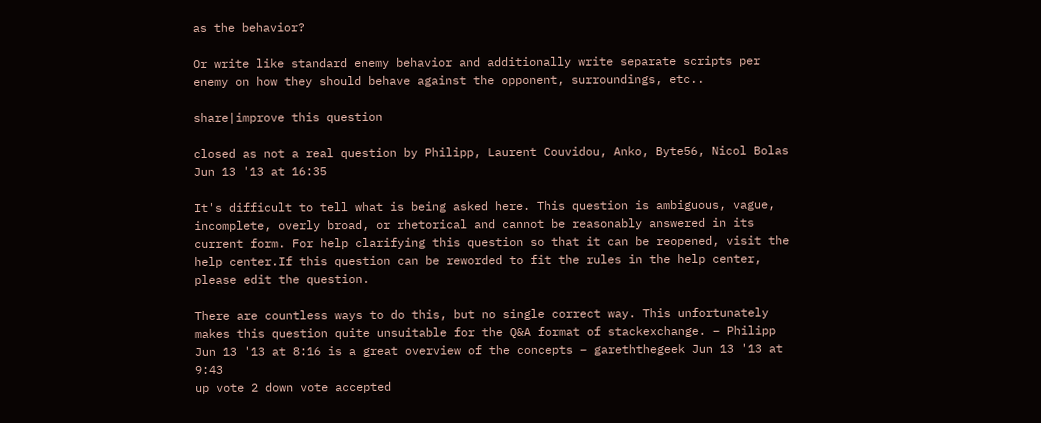as the behavior?

Or write like standard enemy behavior and additionally write separate scripts per enemy on how they should behave against the opponent, surroundings, etc..

share|improve this question

closed as not a real question by Philipp, Laurent Couvidou, Anko, Byte56, Nicol Bolas Jun 13 '13 at 16:35

It's difficult to tell what is being asked here. This question is ambiguous, vague, incomplete, overly broad, or rhetorical and cannot be reasonably answered in its current form. For help clarifying this question so that it can be reopened, visit the help center.If this question can be reworded to fit the rules in the help center, please edit the question.

There are countless ways to do this, but no single correct way. This unfortunately makes this question quite unsuitable for the Q&A format of stackexchange. – Philipp Jun 13 '13 at 8:16 is a great overview of the concepts – gareththegeek Jun 13 '13 at 9:43
up vote 2 down vote accepted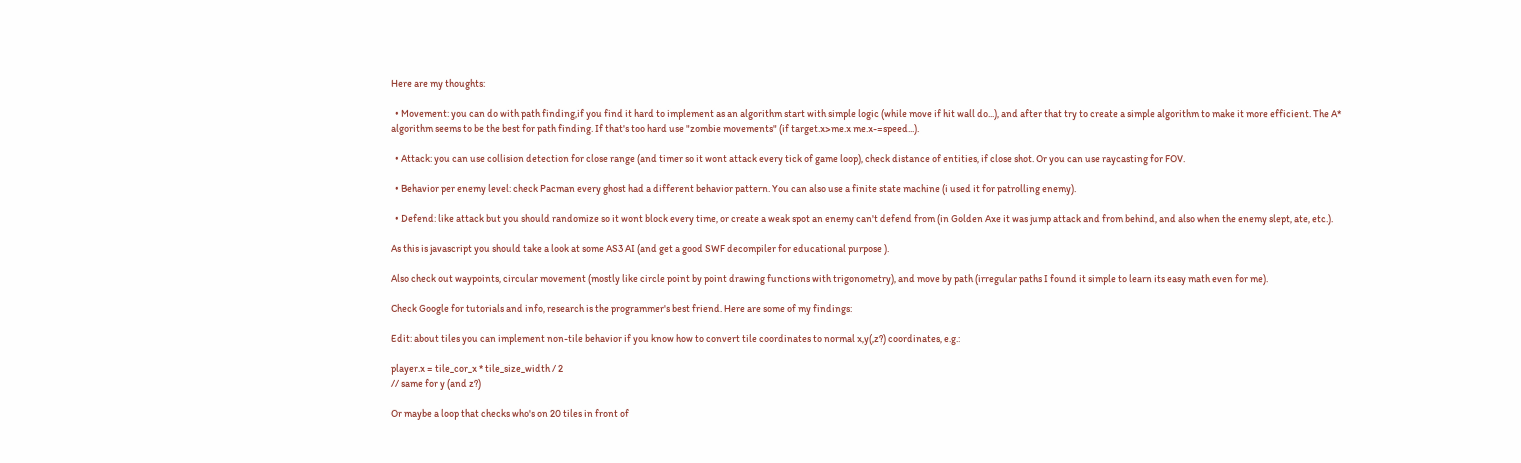Here are my thoughts:

  • Movement: you can do with path finding,if you find it hard to implement as an algorithm start with simple logic (while move if hit wall do...), and after that try to create a simple algorithm to make it more efficient. The A* algorithm seems to be the best for path finding. If that's too hard use "zombie movements" (if target.x>me.x me.x-=speed...).

  • Attack: you can use collision detection for close range (and timer so it wont attack every tick of game loop), check distance of entities, if close shot. Or you can use raycasting for FOV.

  • Behavior per enemy level: check Pacman every ghost had a different behavior pattern. You can also use a finite state machine (i used it for patrolling enemy).

  • Defend: like attack but you should randomize so it wont block every time, or create a weak spot an enemy can't defend from (in Golden Axe it was jump attack and from behind, and also when the enemy slept, ate, etc.).

As this is javascript you should take a look at some AS3 AI (and get a good SWF decompiler for educational purpose ).

Also check out waypoints, circular movement (mostly like circle point by point drawing functions with trigonometry), and move by path (irregular paths I found it simple to learn its easy math even for me).

Check Google for tutorials and info, research is the programmer's best friend. Here are some of my findings:

Edit: about tiles you can implement non-tile behavior if you know how to convert tile coordinates to normal x,y(,z?) coordinates, e.g.:

player.x = tile_cor_x * tile_size_width / 2
// same for y (and z?)

Or maybe a loop that checks who's on 20 tiles in front of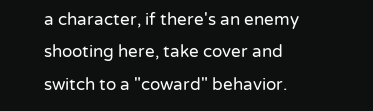a character, if there's an enemy shooting here, take cover and switch to a "coward" behavior.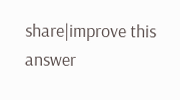share|improve this answer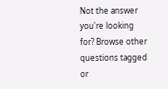Not the answer you're looking for? Browse other questions tagged or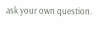ask your own question.